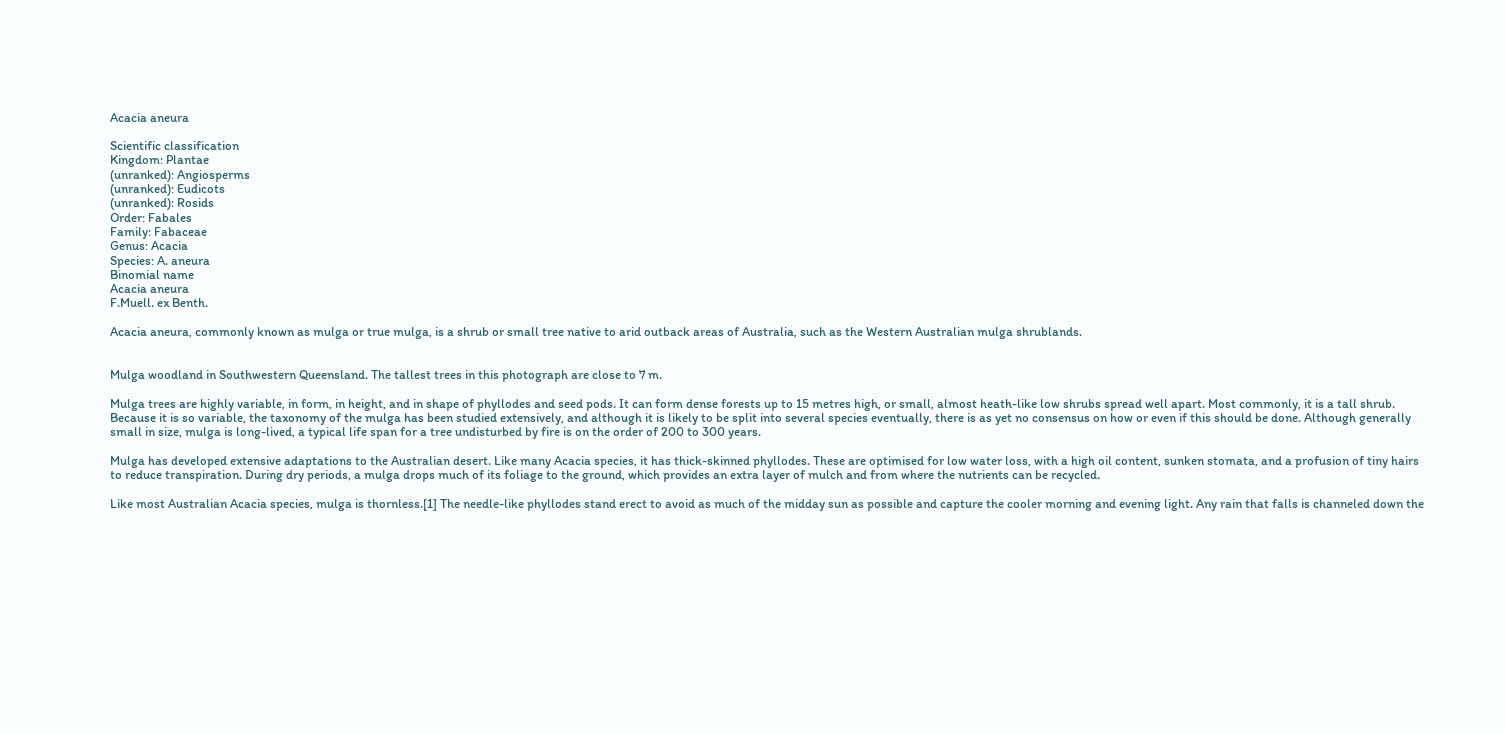Acacia aneura

Scientific classification
Kingdom: Plantae
(unranked): Angiosperms
(unranked): Eudicots
(unranked): Rosids
Order: Fabales
Family: Fabaceae
Genus: Acacia
Species: A. aneura
Binomial name
Acacia aneura
F.Muell. ex Benth.

Acacia aneura, commonly known as mulga or true mulga, is a shrub or small tree native to arid outback areas of Australia, such as the Western Australian mulga shrublands.


Mulga woodland in Southwestern Queensland. The tallest trees in this photograph are close to 7 m.

Mulga trees are highly variable, in form, in height, and in shape of phyllodes and seed pods. It can form dense forests up to 15 metres high, or small, almost heath-like low shrubs spread well apart. Most commonly, it is a tall shrub. Because it is so variable, the taxonomy of the mulga has been studied extensively, and although it is likely to be split into several species eventually, there is as yet no consensus on how or even if this should be done. Although generally small in size, mulga is long-lived, a typical life span for a tree undisturbed by fire is on the order of 200 to 300 years.

Mulga has developed extensive adaptations to the Australian desert. Like many Acacia species, it has thick-skinned phyllodes. These are optimised for low water loss, with a high oil content, sunken stomata, and a profusion of tiny hairs to reduce transpiration. During dry periods, a mulga drops much of its foliage to the ground, which provides an extra layer of mulch and from where the nutrients can be recycled.

Like most Australian Acacia species, mulga is thornless.[1] The needle-like phyllodes stand erect to avoid as much of the midday sun as possible and capture the cooler morning and evening light. Any rain that falls is channeled down the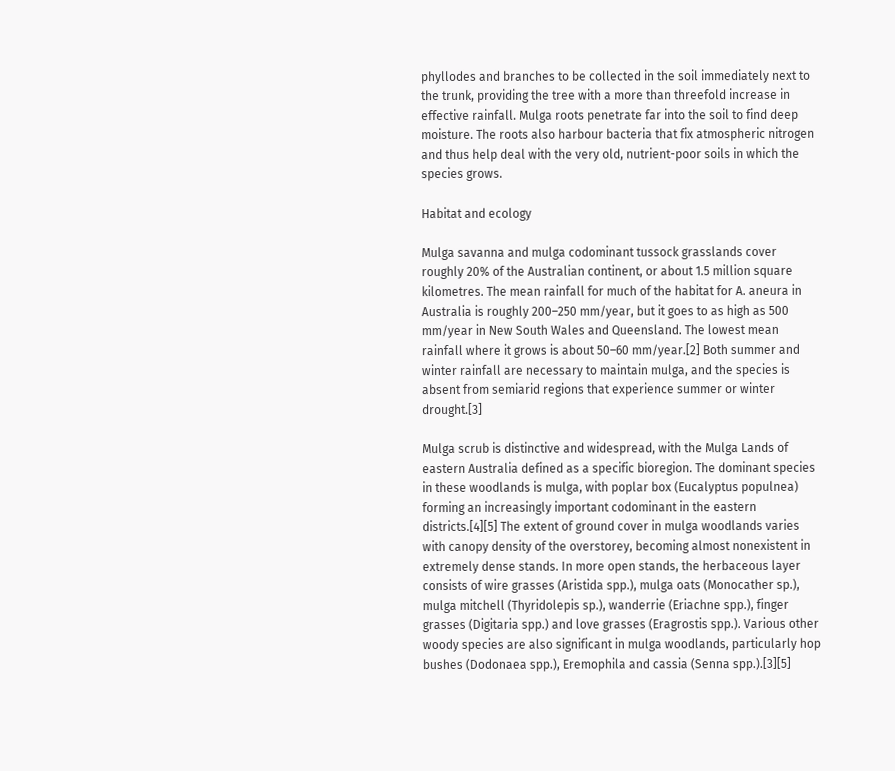phyllodes and branches to be collected in the soil immediately next to the trunk, providing the tree with a more than threefold increase in effective rainfall. Mulga roots penetrate far into the soil to find deep moisture. The roots also harbour bacteria that fix atmospheric nitrogen and thus help deal with the very old, nutrient-poor soils in which the species grows.

Habitat and ecology

Mulga savanna and mulga codominant tussock grasslands cover roughly 20% of the Australian continent, or about 1.5 million square kilometres. The mean rainfall for much of the habitat for A. aneura in Australia is roughly 200–250 mm/year, but it goes to as high as 500 mm/year in New South Wales and Queensland. The lowest mean rainfall where it grows is about 50–60 mm/year.[2] Both summer and winter rainfall are necessary to maintain mulga, and the species is absent from semiarid regions that experience summer or winter drought.[3]

Mulga scrub is distinctive and widespread, with the Mulga Lands of eastern Australia defined as a specific bioregion. The dominant species in these woodlands is mulga, with poplar box (Eucalyptus populnea) forming an increasingly important codominant in the eastern districts.[4][5] The extent of ground cover in mulga woodlands varies with canopy density of the overstorey, becoming almost nonexistent in extremely dense stands. In more open stands, the herbaceous layer consists of wire grasses (Aristida spp.), mulga oats (Monocather sp.), mulga mitchell (Thyridolepis sp.), wanderrie (Eriachne spp.), finger grasses (Digitaria spp.) and love grasses (Eragrostis spp.). Various other woody species are also significant in mulga woodlands, particularly hop bushes (Dodonaea spp.), Eremophila and cassia (Senna spp.).[3][5]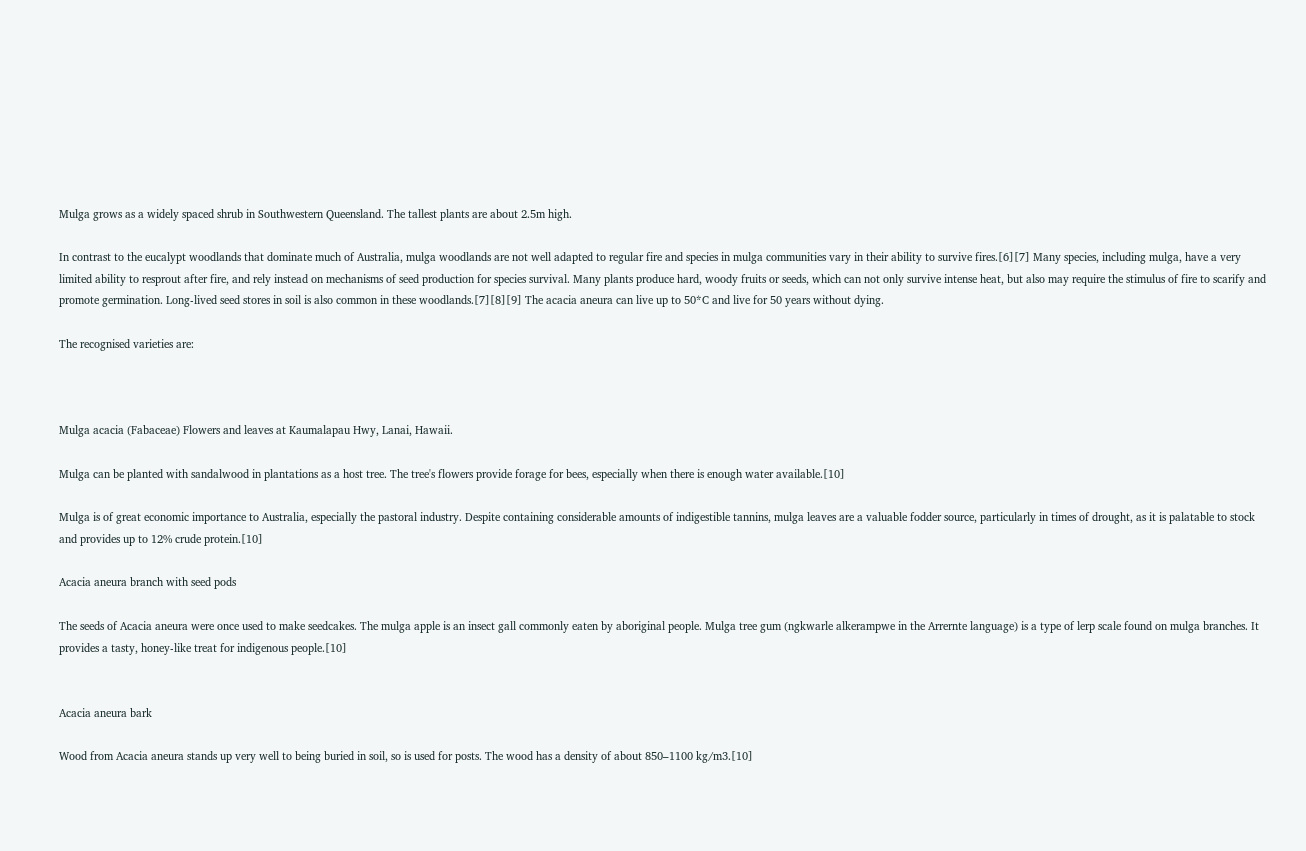Mulga grows as a widely spaced shrub in Southwestern Queensland. The tallest plants are about 2.5m high.

In contrast to the eucalypt woodlands that dominate much of Australia, mulga woodlands are not well adapted to regular fire and species in mulga communities vary in their ability to survive fires.[6][7] Many species, including mulga, have a very limited ability to resprout after fire, and rely instead on mechanisms of seed production for species survival. Many plants produce hard, woody fruits or seeds, which can not only survive intense heat, but also may require the stimulus of fire to scarify and promote germination. Long-lived seed stores in soil is also common in these woodlands.[7][8][9] The acacia aneura can live up to 50*C and live for 50 years without dying.

The recognised varieties are:



Mulga acacia (Fabaceae) Flowers and leaves at Kaumalapau Hwy, Lanai, Hawaii.

Mulga can be planted with sandalwood in plantations as a host tree. The tree's flowers provide forage for bees, especially when there is enough water available.[10]

Mulga is of great economic importance to Australia, especially the pastoral industry. Despite containing considerable amounts of indigestible tannins, mulga leaves are a valuable fodder source, particularly in times of drought, as it is palatable to stock and provides up to 12% crude protein.[10]

Acacia aneura branch with seed pods

The seeds of Acacia aneura were once used to make seedcakes. The mulga apple is an insect gall commonly eaten by aboriginal people. Mulga tree gum (ngkwarle alkerampwe in the Arrernte language) is a type of lerp scale found on mulga branches. It provides a tasty, honey-like treat for indigenous people.[10]


Acacia aneura bark

Wood from Acacia aneura stands up very well to being buried in soil, so is used for posts. The wood has a density of about 850–1100 kg/m3.[10]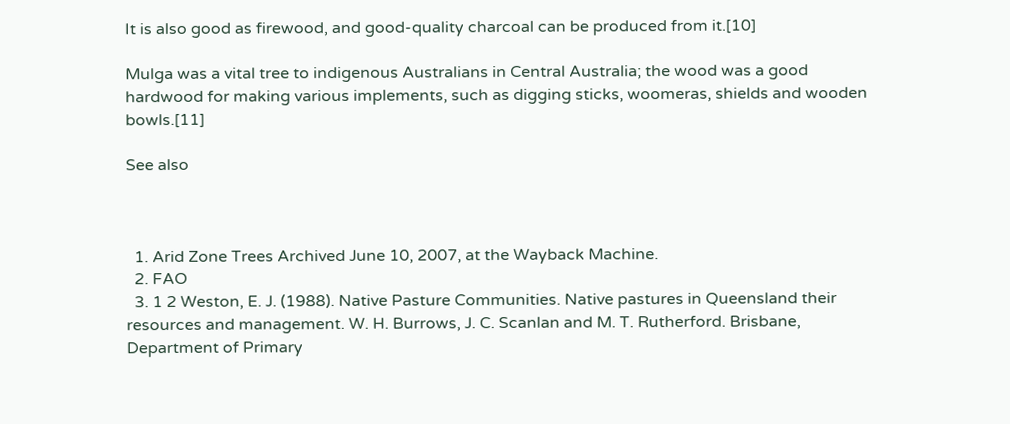It is also good as firewood, and good-quality charcoal can be produced from it.[10]

Mulga was a vital tree to indigenous Australians in Central Australia; the wood was a good hardwood for making various implements, such as digging sticks, woomeras, shields and wooden bowls.[11]

See also



  1. Arid Zone Trees Archived June 10, 2007, at the Wayback Machine.
  2. FAO
  3. 1 2 Weston, E. J. (1988). Native Pasture Communities. Native pastures in Queensland their resources and management. W. H. Burrows, J. C. Scanlan and M. T. Rutherford. Brisbane, Department of Primary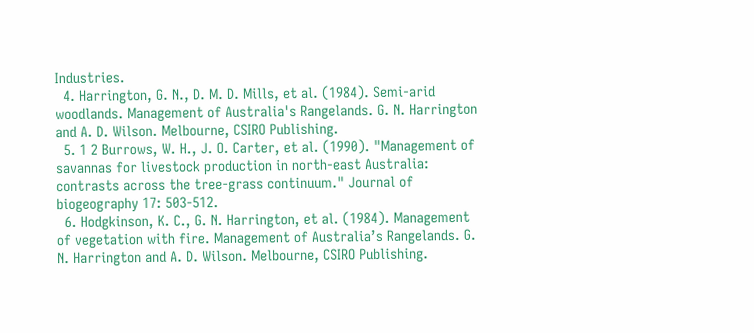Industries.
  4. Harrington, G. N., D. M. D. Mills, et al. (1984). Semi-arid woodlands. Management of Australia's Rangelands. G. N. Harrington and A. D. Wilson. Melbourne, CSIRO Publishing.
  5. 1 2 Burrows, W. H., J. O. Carter, et al. (1990). "Management of savannas for livestock production in north-east Australia: contrasts across the tree-grass continuum." Journal of biogeography 17: 503-512.
  6. Hodgkinson, K. C., G. N. Harrington, et al. (1984). Management of vegetation with fire. Management of Australia’s Rangelands. G. N. Harrington and A. D. Wilson. Melbourne, CSIRO Publishing.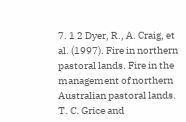7. 1 2 Dyer, R., A. Craig, et al. (1997). Fire in northern pastoral lands. Fire in the management of northern Australian pastoral lands. T. C. Grice and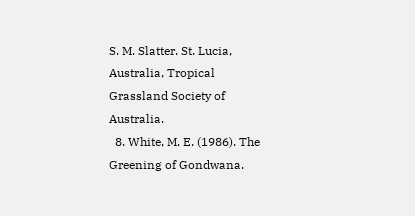S. M. Slatter. St. Lucia, Australia, Tropical Grassland Society of Australia.
  8. White, M. E. (1986). The Greening of Gondwana.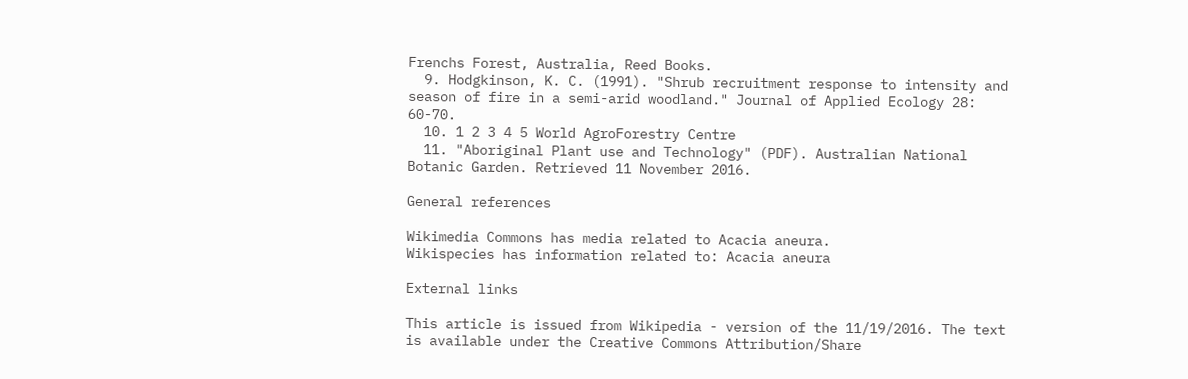Frenchs Forest, Australia, Reed Books.
  9. Hodgkinson, K. C. (1991). "Shrub recruitment response to intensity and season of fire in a semi-arid woodland." Journal of Applied Ecology 28: 60-70.
  10. 1 2 3 4 5 World AgroForestry Centre
  11. "Aboriginal Plant use and Technology" (PDF). Australian National Botanic Garden. Retrieved 11 November 2016.

General references

Wikimedia Commons has media related to Acacia aneura.
Wikispecies has information related to: Acacia aneura

External links

This article is issued from Wikipedia - version of the 11/19/2016. The text is available under the Creative Commons Attribution/Share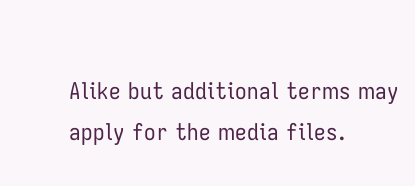Alike but additional terms may apply for the media files.